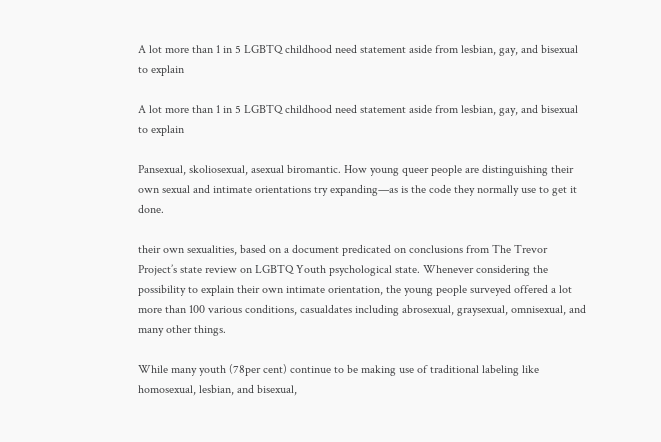A lot more than 1 in 5 LGBTQ childhood need statement aside from lesbian, gay, and bisexual to explain

A lot more than 1 in 5 LGBTQ childhood need statement aside from lesbian, gay, and bisexual to explain

Pansexual, skoliosexual, asexual biromantic. How young queer people are distinguishing their own sexual and intimate orientations try expanding—as is the code they normally use to get it done.

their own sexualities, based on a document predicated on conclusions from The Trevor Project’s state review on LGBTQ Youth psychological state. Whenever considering the possibility to explain their own intimate orientation, the young people surveyed offered a lot more than 100 various conditions, casualdates including abrosexual, graysexual, omnisexual, and many other things.

While many youth (78per cent) continue to be making use of traditional labeling like homosexual, lesbian, and bisexual,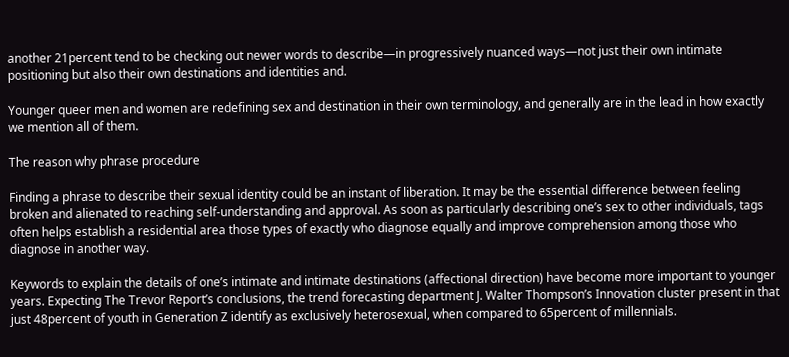another 21percent tend to be checking out newer words to describe—in progressively nuanced ways—not just their own intimate positioning but also their own destinations and identities and.

Younger queer men and women are redefining sex and destination in their own terminology, and generally are in the lead in how exactly we mention all of them.

The reason why phrase procedure

Finding a phrase to describe their sexual identity could be an instant of liberation. It may be the essential difference between feeling broken and alienated to reaching self-understanding and approval. As soon as particularly describing one’s sex to other individuals, tags often helps establish a residential area those types of exactly who diagnose equally and improve comprehension among those who diagnose in another way.

Keywords to explain the details of one’s intimate and intimate destinations (affectional direction) have become more important to younger years. Expecting The Trevor Report’s conclusions, the trend forecasting department J. Walter Thompson’s Innovation cluster present in that just 48percent of youth in Generation Z identify as exclusively heterosexual, when compared to 65percent of millennials.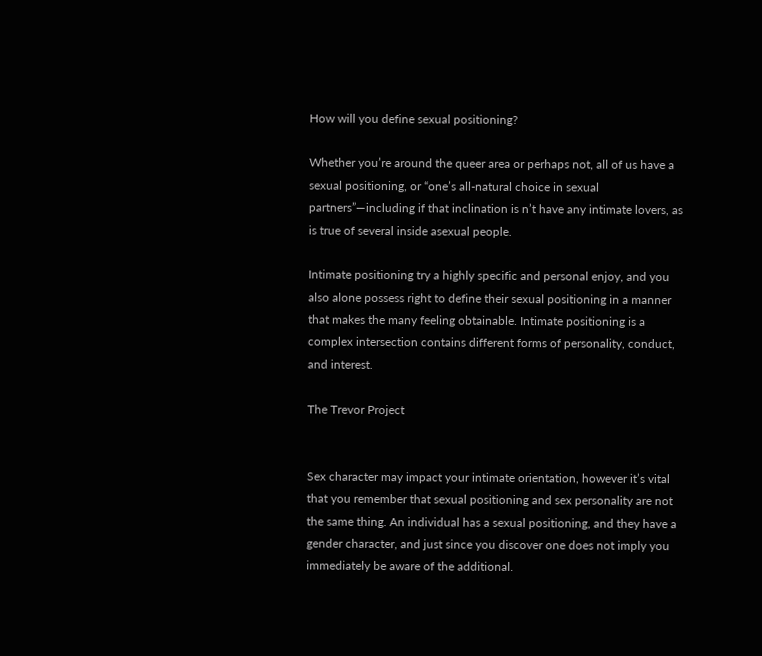How will you define sexual positioning?

Whether you’re around the queer area or perhaps not, all of us have a sexual positioning, or “one’s all-natural choice in sexual partners”—including if that inclination is n’t have any intimate lovers, as is true of several inside asexual people.

Intimate positioning try a highly specific and personal enjoy, and you also alone possess right to define their sexual positioning in a manner that makes the many feeling obtainable. Intimate positioning is a complex intersection contains different forms of personality, conduct, and interest.

The Trevor Project


Sex character may impact your intimate orientation, however it’s vital that you remember that sexual positioning and sex personality are not the same thing. An individual has a sexual positioning, and they have a gender character, and just since you discover one does not imply you immediately be aware of the additional.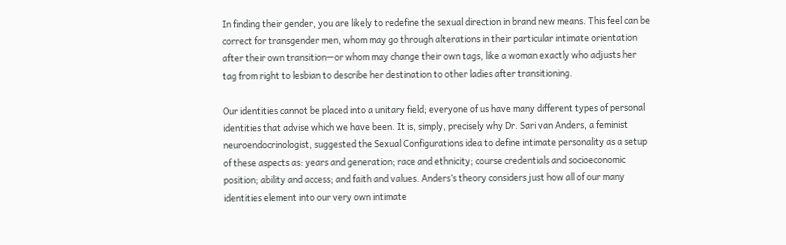In finding their gender, you are likely to redefine the sexual direction in brand new means. This feel can be correct for transgender men, whom may go through alterations in their particular intimate orientation after their own transition—or whom may change their own tags, like a woman exactly who adjusts her tag from right to lesbian to describe her destination to other ladies after transitioning.

Our identities cannot be placed into a unitary field; everyone of us have many different types of personal identities that advise which we have been. It is, simply, precisely why Dr. Sari van Anders, a feminist neuroendocrinologist, suggested the Sexual Configurations idea to define intimate personality as a setup of these aspects as: years and generation; race and ethnicity; course credentials and socioeconomic position; ability and access; and faith and values. Anders’s theory considers just how all of our many identities element into our very own intimate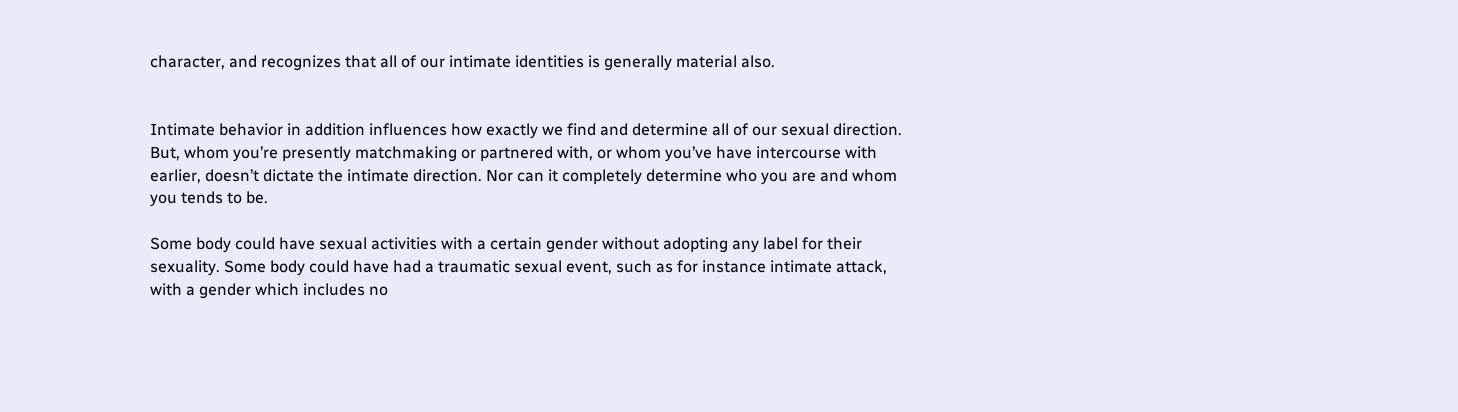character, and recognizes that all of our intimate identities is generally material also.


Intimate behavior in addition influences how exactly we find and determine all of our sexual direction. But, whom you’re presently matchmaking or partnered with, or whom you’ve have intercourse with earlier, doesn’t dictate the intimate direction. Nor can it completely determine who you are and whom you tends to be.

Some body could have sexual activities with a certain gender without adopting any label for their sexuality. Some body could have had a traumatic sexual event, such as for instance intimate attack, with a gender which includes no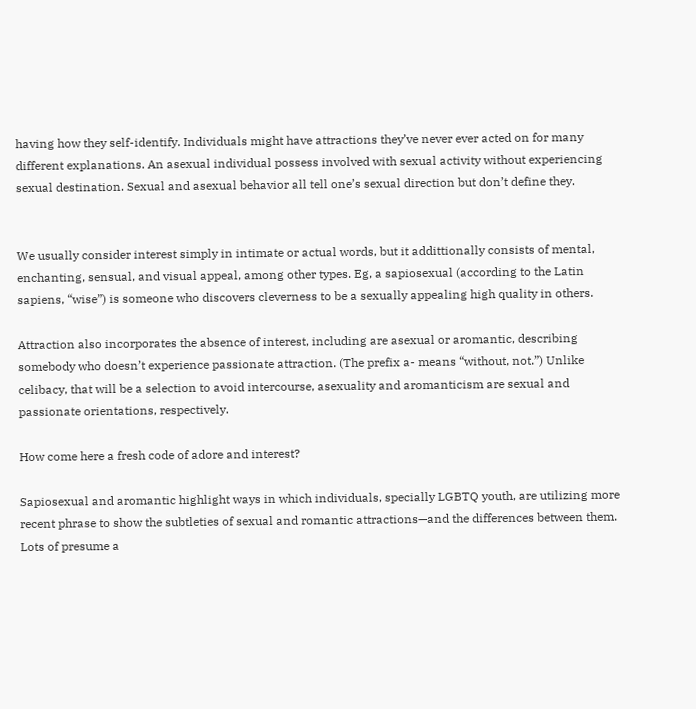having how they self-identify. Individuals might have attractions they’ve never ever acted on for many different explanations. An asexual individual possess involved with sexual activity without experiencing sexual destination. Sexual and asexual behavior all tell one’s sexual direction but don’t define they.


We usually consider interest simply in intimate or actual words, but it addittionally consists of mental, enchanting, sensual, and visual appeal, among other types. Eg, a sapiosexual (according to the Latin sapiens, “wise”) is someone who discovers cleverness to be a sexually appealing high quality in others.

Attraction also incorporates the absence of interest, including are asexual or aromantic, describing somebody who doesn’t experience passionate attraction. (The prefix a- means “without, not.”) Unlike celibacy, that will be a selection to avoid intercourse, asexuality and aromanticism are sexual and passionate orientations, respectively.

How come here a fresh code of adore and interest?

Sapiosexual and aromantic highlight ways in which individuals, specially LGBTQ youth, are utilizing more recent phrase to show the subtleties of sexual and romantic attractions—and the differences between them. Lots of presume a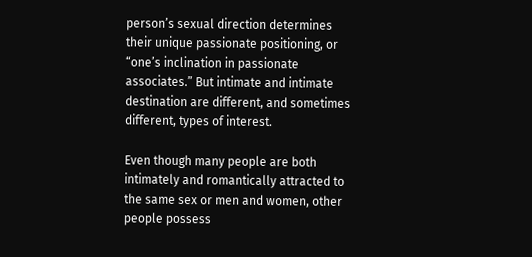person’s sexual direction determines their unique passionate positioning, or “one’s inclination in passionate associates.” But intimate and intimate destination are different, and sometimes different, types of interest.

Even though many people are both intimately and romantically attracted to the same sex or men and women, other people possess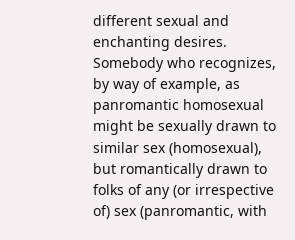different sexual and enchanting desires. Somebody who recognizes, by way of example, as panromantic homosexual might be sexually drawn to similar sex (homosexual), but romantically drawn to folks of any (or irrespective of) sex (panromantic, with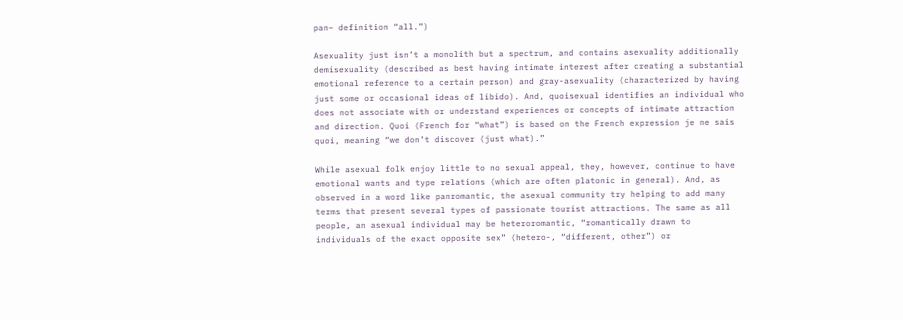pan– definition “all.”)

Asexuality just isn’t a monolith but a spectrum, and contains asexuality additionally demisexuality (described as best having intimate interest after creating a substantial emotional reference to a certain person) and gray-asexuality (characterized by having just some or occasional ideas of libido). And, quoisexual identifies an individual who does not associate with or understand experiences or concepts of intimate attraction and direction. Quoi (French for “what”) is based on the French expression je ne sais quoi, meaning “we don’t discover (just what).”

While asexual folk enjoy little to no sexual appeal, they, however, continue to have emotional wants and type relations (which are often platonic in general). And, as observed in a word like panromantic, the asexual community try helping to add many terms that present several types of passionate tourist attractions. The same as all people, an asexual individual may be heteroromantic, “romantically drawn to individuals of the exact opposite sex” (hetero-, “different, other”) or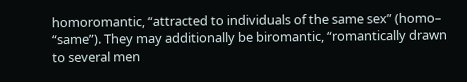homoromantic, “attracted to individuals of the same sex” (homo– “same”). They may additionally be biromantic, “romantically drawn to several men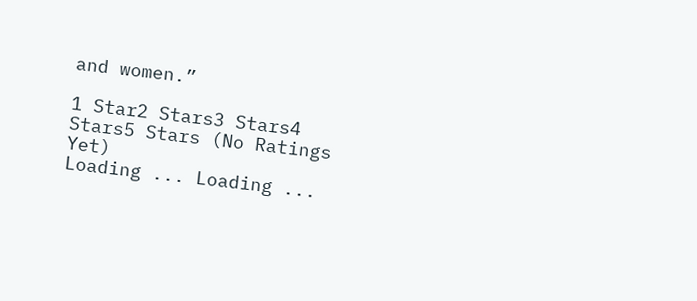and women.”

1 Star2 Stars3 Stars4 Stars5 Stars (No Ratings Yet)
Loading ... Loading ...